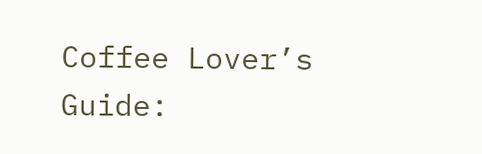Coffee Lover’s Guide: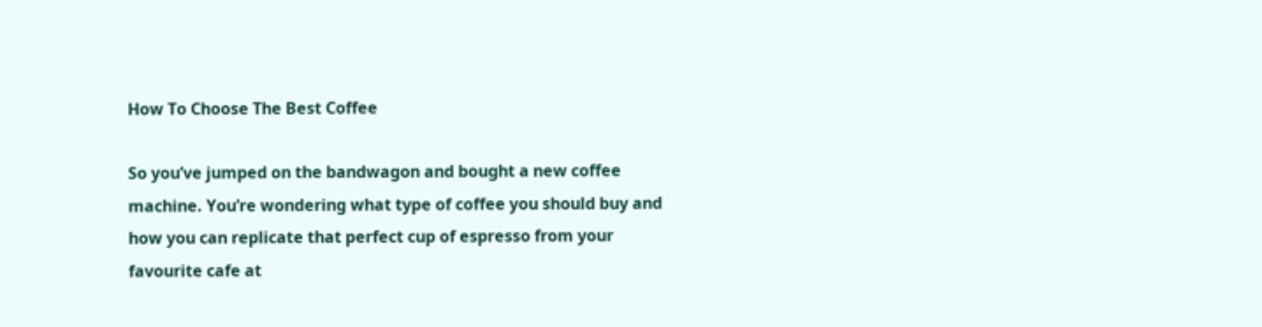How To Choose The Best Coffee

So you’ve jumped on the bandwagon and bought a new coffee machine. You’re wondering what type of coffee you should buy and how you can replicate that perfect cup of espresso from your favourite cafe at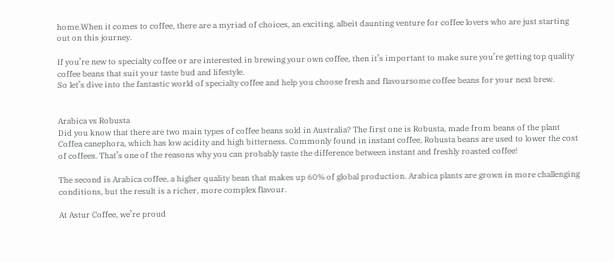home.When it comes to coffee, there are a myriad of choices, an exciting, albeit daunting venture for coffee lovers who are just starting out on this journey.

If you’re new to specialty coffee or are interested in brewing your own coffee, then it’s important to make sure you’re getting top quality coffee beans that suit your taste bud and lifestyle.
So let’s dive into the fantastic world of specialty coffee and help you choose fresh and flavoursome coffee beans for your next brew.


Arabica vs Robusta
Did you know that there are two main types of coffee beans sold in Australia? The first one is Robusta, made from beans of the plant Coffea canephora, which has low acidity and high bitterness. Commonly found in instant coffee, Robusta beans are used to lower the cost of coffees. That’s one of the reasons why you can probably taste the difference between instant and freshly roasted coffee!

The second is Arabica coffee, a higher quality bean that makes up 60% of global production. Arabica plants are grown in more challenging conditions, but the result is a richer, more complex flavour.

At Astur Coffee, we’re proud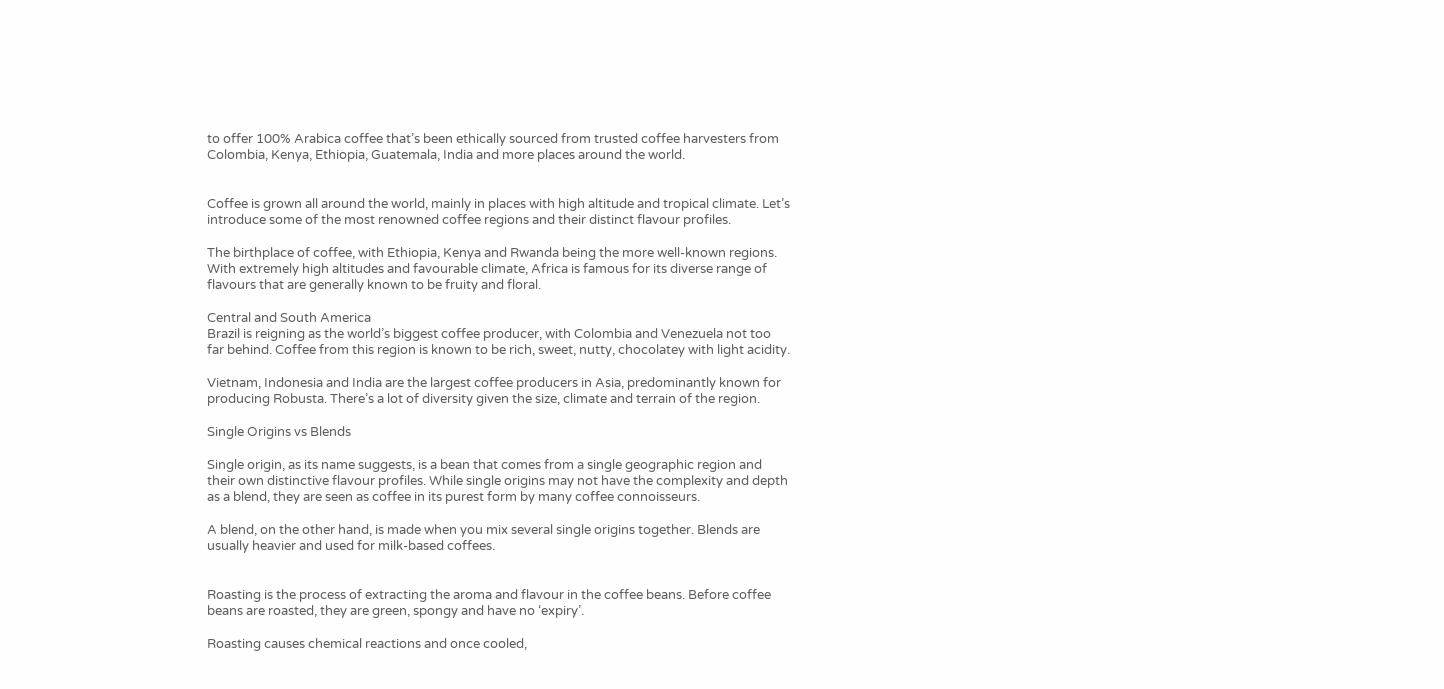to offer 100% Arabica coffee that’s been ethically sourced from trusted coffee harvesters from Colombia, Kenya, Ethiopia, Guatemala, India and more places around the world.


Coffee is grown all around the world, mainly in places with high altitude and tropical climate. Let’s introduce some of the most renowned coffee regions and their distinct flavour profiles.

The birthplace of coffee, with Ethiopia, Kenya and Rwanda being the more well-known regions. With extremely high altitudes and favourable climate, Africa is famous for its diverse range of flavours that are generally known to be fruity and floral.

Central and South America
Brazil is reigning as the world’s biggest coffee producer, with Colombia and Venezuela not too far behind. Coffee from this region is known to be rich, sweet, nutty, chocolatey with light acidity.

Vietnam, Indonesia and India are the largest coffee producers in Asia, predominantly known for producing Robusta. There’s a lot of diversity given the size, climate and terrain of the region.

Single Origins vs Blends

Single origin, as its name suggests, is a bean that comes from a single geographic region and their own distinctive flavour profiles. While single origins may not have the complexity and depth as a blend, they are seen as coffee in its purest form by many coffee connoisseurs.

A blend, on the other hand, is made when you mix several single origins together. Blends are usually heavier and used for milk-based coffees.


Roasting is the process of extracting the aroma and flavour in the coffee beans. Before coffee beans are roasted, they are green, spongy and have no ‘expiry’.

Roasting causes chemical reactions and once cooled,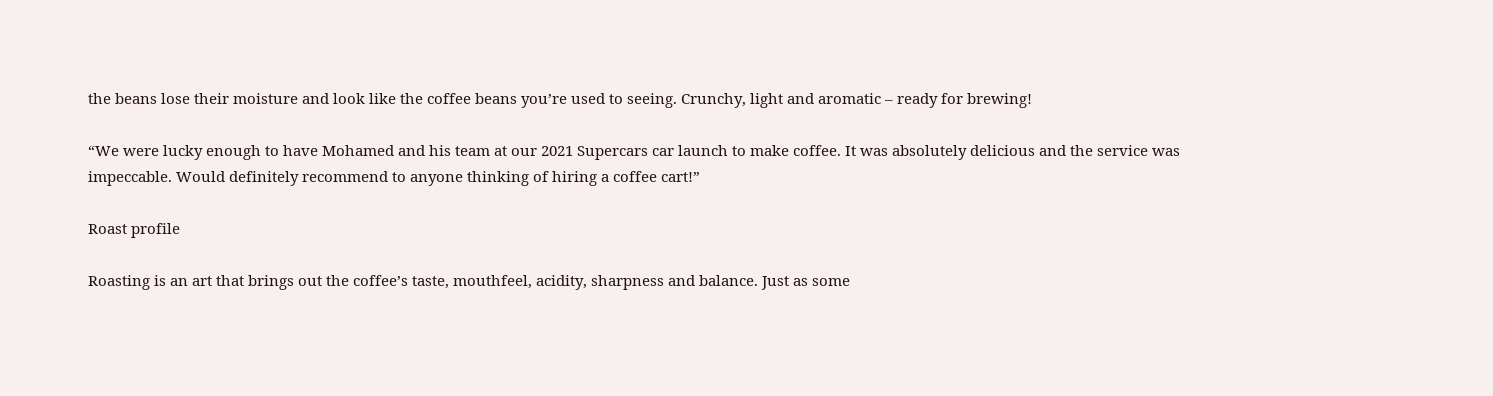the beans lose their moisture and look like the coffee beans you’re used to seeing. Crunchy, light and aromatic – ready for brewing!

“We were lucky enough to have Mohamed and his team at our 2021 Supercars car launch to make coffee. It was absolutely delicious and the service was impeccable. Would definitely recommend to anyone thinking of hiring a coffee cart!”

Roast profile

Roasting is an art that brings out the coffee’s taste, mouthfeel, acidity, sharpness and balance. Just as some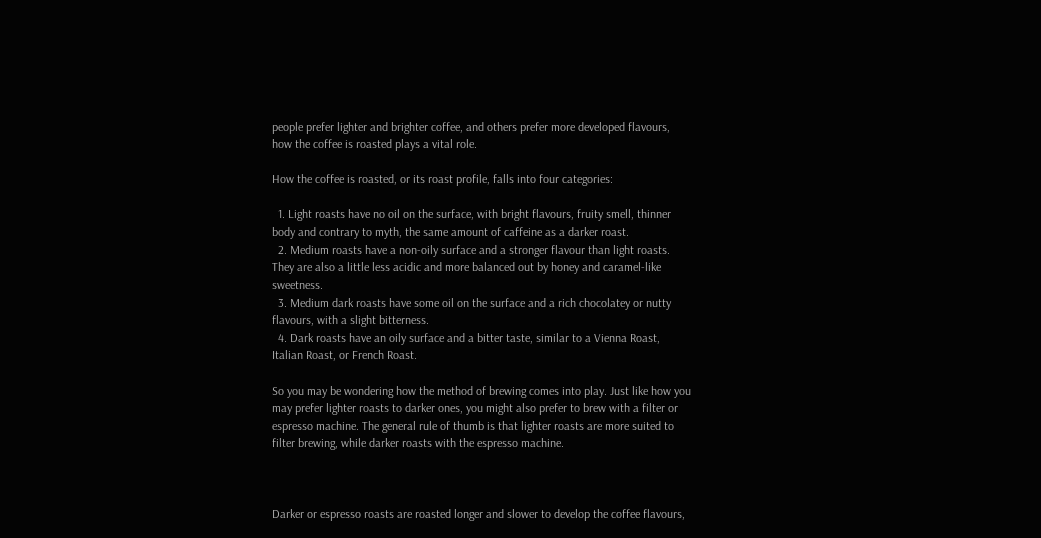people prefer lighter and brighter coffee, and others prefer more developed flavours, how the coffee is roasted plays a vital role.

How the coffee is roasted, or its roast profile, falls into four categories:

  1. Light roasts have no oil on the surface, with bright flavours, fruity smell, thinner body and contrary to myth, the same amount of caffeine as a darker roast.
  2. Medium roasts have a non-oily surface and a stronger flavour than light roasts. They are also a little less acidic and more balanced out by honey and caramel-like sweetness.
  3. Medium dark roasts have some oil on the surface and a rich chocolatey or nutty flavours, with a slight bitterness.
  4. Dark roasts have an oily surface and a bitter taste, similar to a Vienna Roast, Italian Roast, or French Roast.

So you may be wondering how the method of brewing comes into play. Just like how you may prefer lighter roasts to darker ones, you might also prefer to brew with a filter or espresso machine. The general rule of thumb is that lighter roasts are more suited to filter brewing, while darker roasts with the espresso machine.



Darker or espresso roasts are roasted longer and slower to develop the coffee flavours,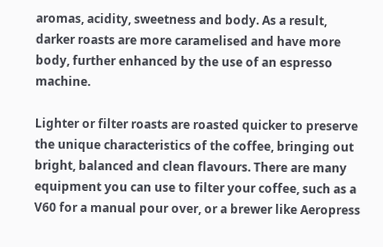aromas, acidity, sweetness and body. As a result, darker roasts are more caramelised and have more body, further enhanced by the use of an espresso machine.

Lighter or filter roasts are roasted quicker to preserve the unique characteristics of the coffee, bringing out bright, balanced and clean flavours. There are many equipment you can use to filter your coffee, such as a V60 for a manual pour over, or a brewer like Aeropress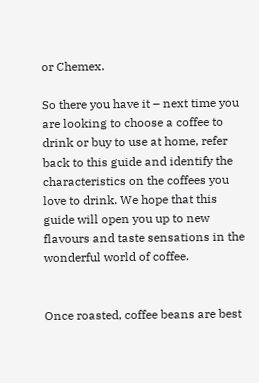or Chemex.

So there you have it – next time you are looking to choose a coffee to drink or buy to use at home, refer back to this guide and identify the characteristics on the coffees you love to drink. We hope that this guide will open you up to new flavours and taste sensations in the wonderful world of coffee.


Once roasted, coffee beans are best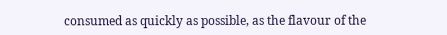consumed as quickly as possible, as the flavour of the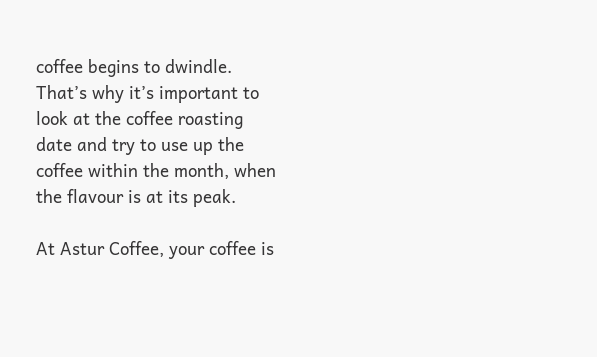coffee begins to dwindle. That’s why it’s important to look at the coffee roasting date and try to use up the coffee within the month, when the flavour is at its peak.

At Astur Coffee, your coffee is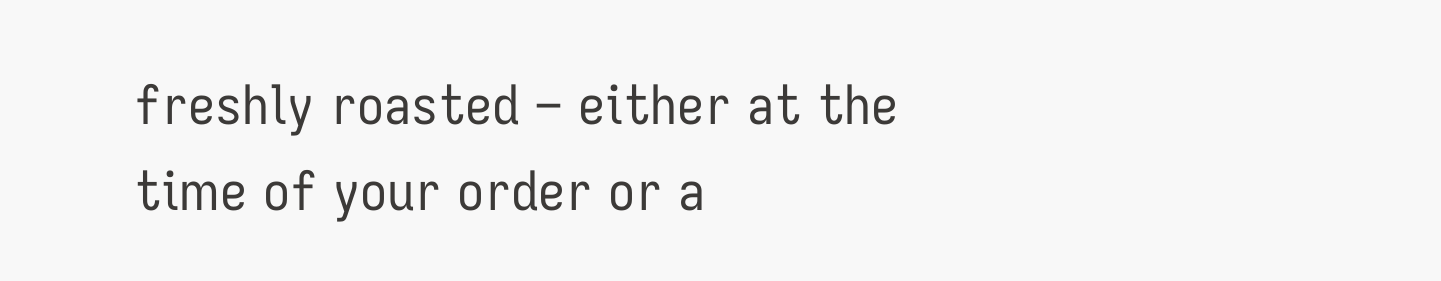freshly roasted – either at the time of your order or a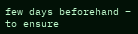few days beforehand – to ensure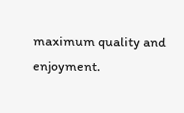maximum quality and enjoyment.